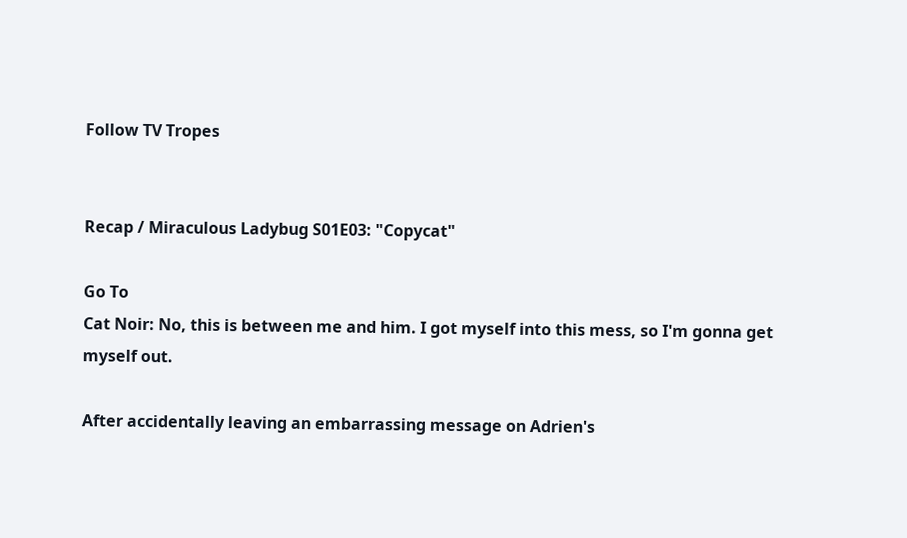Follow TV Tropes


Recap / Miraculous Ladybug S01E03: "Copycat"

Go To
Cat Noir: No, this is between me and him. I got myself into this mess, so I'm gonna get myself out.

After accidentally leaving an embarrassing message on Adrien's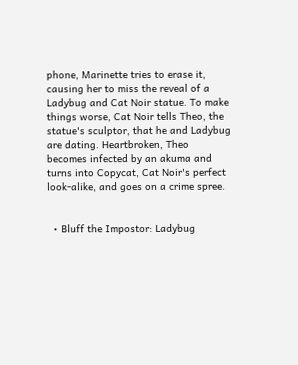phone, Marinette tries to erase it, causing her to miss the reveal of a Ladybug and Cat Noir statue. To make things worse, Cat Noir tells Theo, the statue's sculptor, that he and Ladybug are dating. Heartbroken, Theo becomes infected by an akuma and turns into Copycat, Cat Noir's perfect look-alike, and goes on a crime spree.


  • Bluff the Impostor: Ladybug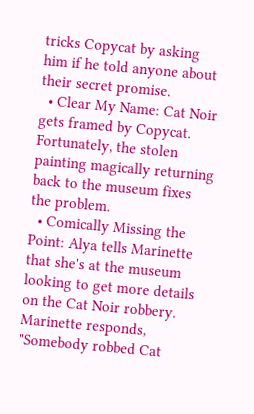tricks Copycat by asking him if he told anyone about their secret promise.
  • Clear My Name: Cat Noir gets framed by Copycat. Fortunately, the stolen painting magically returning back to the museum fixes the problem.
  • Comically Missing the Point: Alya tells Marinette that she's at the museum looking to get more details on the Cat Noir robbery. Marinette responds, "Somebody robbed Cat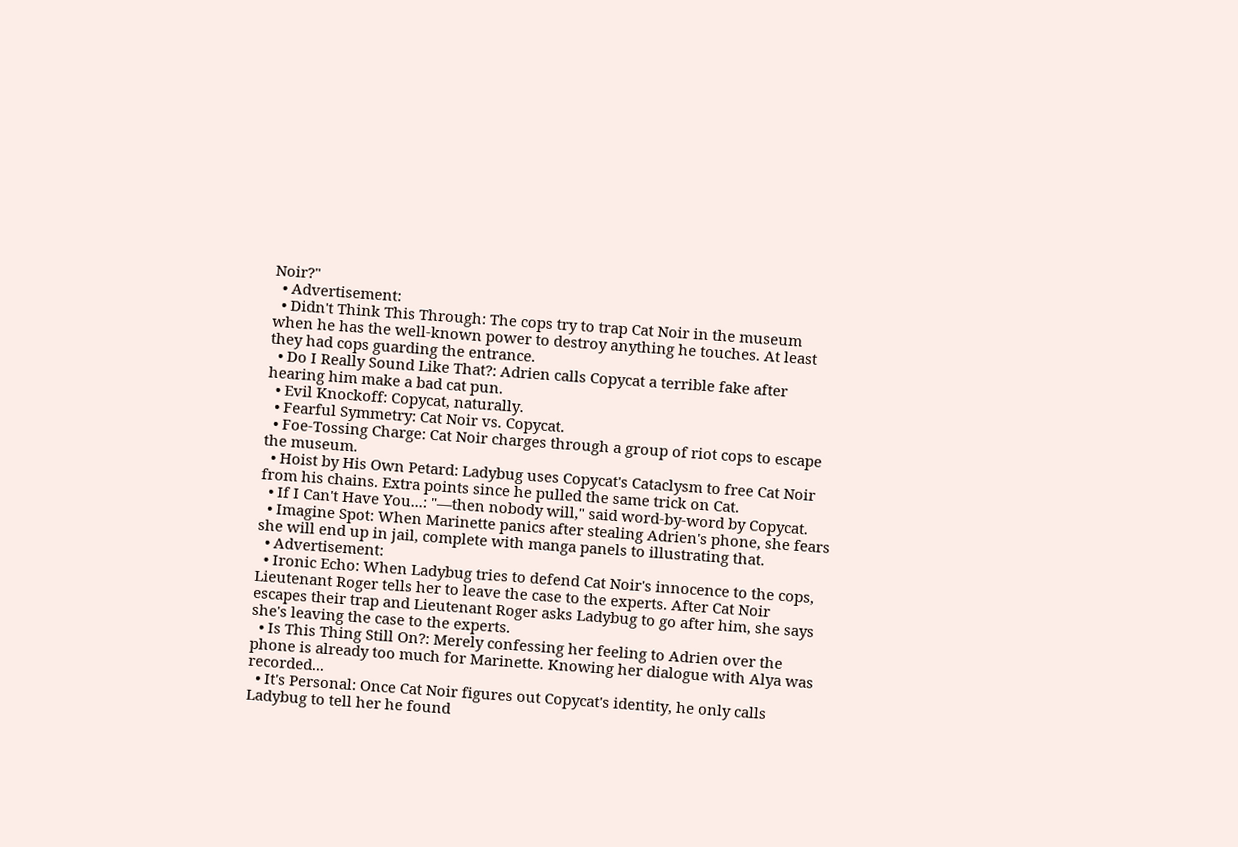Noir?"
  • Advertisement:
  • Didn't Think This Through: The cops try to trap Cat Noir in the museum when he has the well-known power to destroy anything he touches. At least they had cops guarding the entrance.
  • Do I Really Sound Like That?: Adrien calls Copycat a terrible fake after hearing him make a bad cat pun.
  • Evil Knockoff: Copycat, naturally.
  • Fearful Symmetry: Cat Noir vs. Copycat.
  • Foe-Tossing Charge: Cat Noir charges through a group of riot cops to escape the museum.
  • Hoist by His Own Petard: Ladybug uses Copycat's Cataclysm to free Cat Noir from his chains. Extra points since he pulled the same trick on Cat.
  • If I Can't Have You...: "—then nobody will," said word-by-word by Copycat.
  • Imagine Spot: When Marinette panics after stealing Adrien's phone, she fears she will end up in jail, complete with manga panels to illustrating that.
  • Advertisement:
  • Ironic Echo: When Ladybug tries to defend Cat Noir's innocence to the cops, Lieutenant Roger tells her to leave the case to the experts. After Cat Noir escapes their trap and Lieutenant Roger asks Ladybug to go after him, she says she's leaving the case to the experts.
  • Is This Thing Still On?: Merely confessing her feeling to Adrien over the phone is already too much for Marinette. Knowing her dialogue with Alya was recorded...
  • It's Personal: Once Cat Noir figures out Copycat's identity, he only calls Ladybug to tell her he found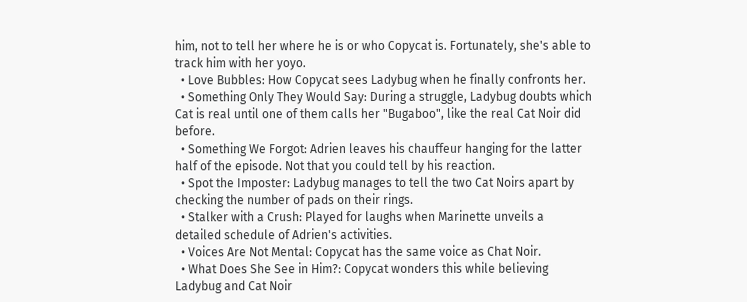him, not to tell her where he is or who Copycat is. Fortunately, she's able to track him with her yoyo.
  • Love Bubbles: How Copycat sees Ladybug when he finally confronts her.
  • Something Only They Would Say: During a struggle, Ladybug doubts which Cat is real until one of them calls her "Bugaboo", like the real Cat Noir did before.
  • Something We Forgot: Adrien leaves his chauffeur hanging for the latter half of the episode. Not that you could tell by his reaction.
  • Spot the Imposter: Ladybug manages to tell the two Cat Noirs apart by checking the number of pads on their rings.
  • Stalker with a Crush: Played for laughs when Marinette unveils a detailed schedule of Adrien's activities.
  • Voices Are Not Mental: Copycat has the same voice as Chat Noir.
  • What Does She See in Him?: Copycat wonders this while believing Ladybug and Cat Noir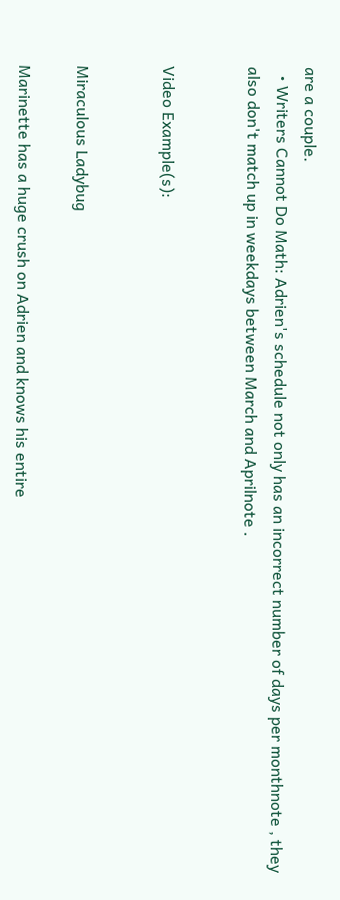are a couple.
  • Writers Cannot Do Math: Adrien's schedule not only has an incorrect number of days per monthnote , they also don't match up in weekdays between March and Aprilnote .


Video Example(s):


Miraculous Ladybug

Marinette has a huge crush on Adrien and knows his entire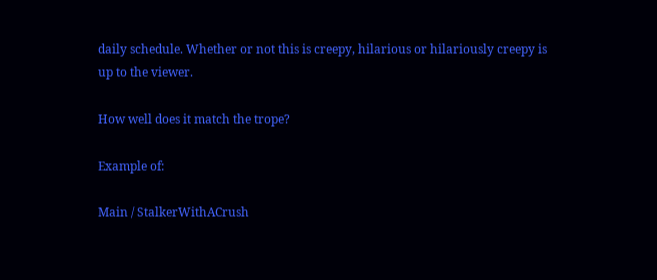daily schedule. Whether or not this is creepy, hilarious or hilariously creepy is up to the viewer.

How well does it match the trope?

Example of:

Main / StalkerWithACrush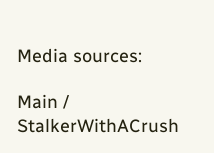Media sources:

Main / StalkerWithACrush